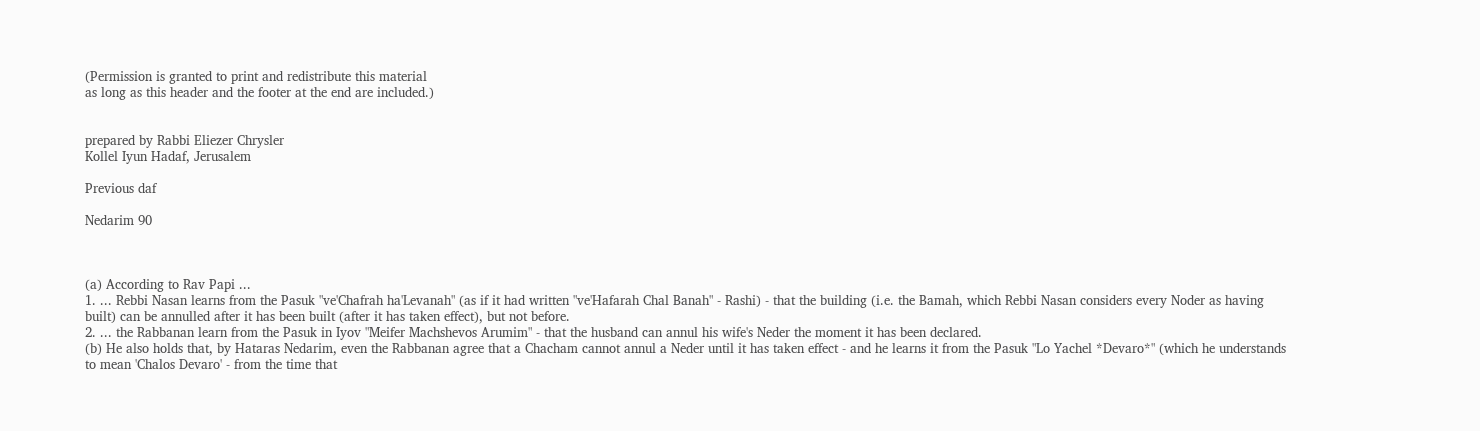(Permission is granted to print and redistribute this material
as long as this header and the footer at the end are included.)


prepared by Rabbi Eliezer Chrysler
Kollel Iyun Hadaf, Jerusalem

Previous daf

Nedarim 90



(a) According to Rav Papi ...
1. ... Rebbi Nasan learns from the Pasuk "ve'Chafrah ha'Levanah" (as if it had written "ve'Hafarah Chal Banah" - Rashi) - that the building (i.e. the Bamah, which Rebbi Nasan considers every Noder as having built) can be annulled after it has been built (after it has taken effect), but not before.
2. ... the Rabbanan learn from the Pasuk in Iyov "Meifer Machshevos Arumim" - that the husband can annul his wife's Neder the moment it has been declared.
(b) He also holds that, by Hataras Nedarim, even the Rabbanan agree that a Chacham cannot annul a Neder until it has taken effect - and he learns it from the Pasuk "Lo Yachel *Devaro*" (which he understands to mean 'Chalos Devaro' - from the time that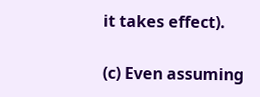it takes effect).

(c) Even assuming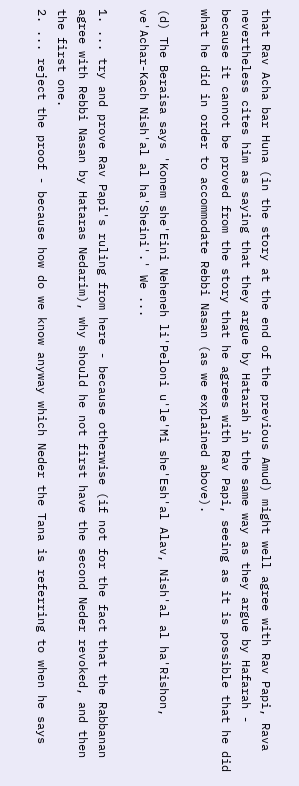that Rav Acha bar Huna (in the story at the end of the previous Amud) might well agree with Rav Papi, Rava nevertheless cites him as saying that they argue by Hatarah in the same way as they argue by Hafarah - because it cannot be proved from the story that he agrees with Rav Papi, seeing as it is possible that he did what he did in order to accommodate Rebbi Nasan (as we explained above).

(d) The Beraisa says 'Konem she'Eini Neheneh li'Peloni u'le'Mi she'Esh'al Alav, Nish'al al ha'Rishon, ve'Achar-Kach Nish'al al ha'Sheini'.' We ...

1. ... try and prove Rav Papi's ruling from here - because otherwise (if not for the fact that the Rabbanan agree with Rebbi Nasan by Hataras Nedarim), why should he not first have the second Neder revoked, and then the first one.
2. ... reject the proof - because how do we know anyway which Neder the Tana is referring to when he says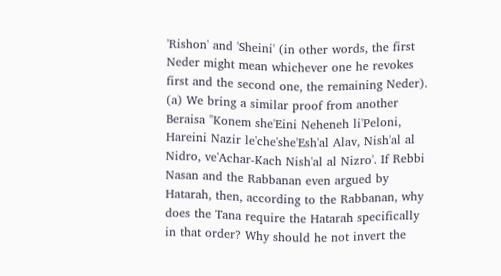'Rishon' and 'Sheini' (in other words, the first Neder might mean whichever one he revokes first and the second one, the remaining Neder).
(a) We bring a similar proof from another Beraisa ''Konem she'Eini Neheneh li'Peloni, Hareini Nazir le'che'she'Esh'al Alav, Nish'al al Nidro, ve'Achar-Kach Nish'al al Nizro'. If Rebbi Nasan and the Rabbanan even argued by Hatarah, then, according to the Rabbanan, why does the Tana require the Hatarah specifically in that order? Why should he not invert the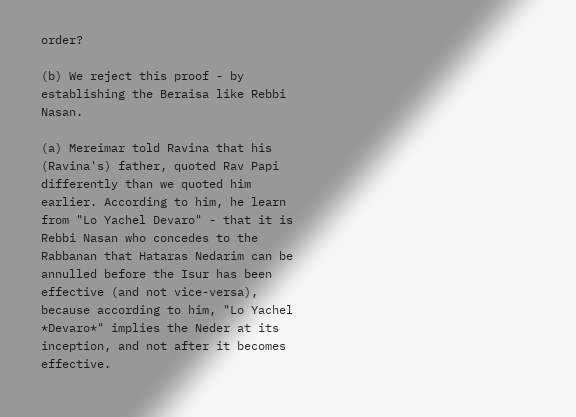order?

(b) We reject this proof - by establishing the Beraisa like Rebbi Nasan.

(a) Mereimar told Ravina that his (Ravina's) father, quoted Rav Papi differently than we quoted him earlier. According to him, he learn from "Lo Yachel Devaro" - that it is Rebbi Nasan who concedes to the Rabbanan that Hataras Nedarim can be annulled before the Isur has been effective (and not vice-versa), because according to him, "Lo Yachel *Devaro*" implies the Neder at its inception, and not after it becomes effective.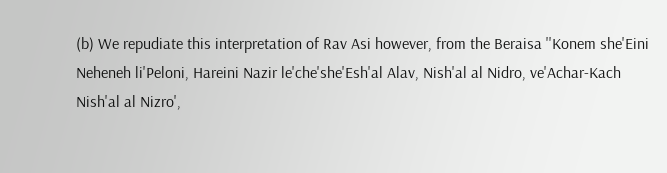(b) We repudiate this interpretation of Rav Asi however, from the Beraisa ''Konem she'Eini Neheneh li'Peloni, Hareini Nazir le'che'she'Esh'al Alav, Nish'al al Nidro, ve'Achar-Kach Nish'al al Nizro',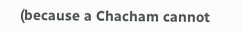(because a Chacham cannot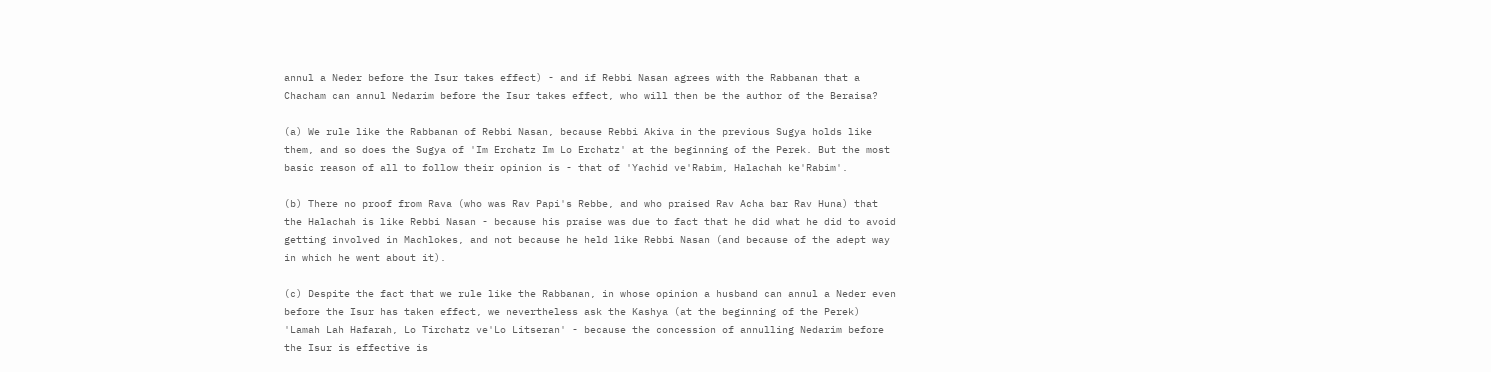annul a Neder before the Isur takes effect) - and if Rebbi Nasan agrees with the Rabbanan that a Chacham can annul Nedarim before the Isur takes effect, who will then be the author of the Beraisa?

(a) We rule like the Rabbanan of Rebbi Nasan, because Rebbi Akiva in the previous Sugya holds like them, and so does the Sugya of 'Im Erchatz Im Lo Erchatz' at the beginning of the Perek. But the most basic reason of all to follow their opinion is - that of 'Yachid ve'Rabim, Halachah ke'Rabim'.

(b) There no proof from Rava (who was Rav Papi's Rebbe, and who praised Rav Acha bar Rav Huna) that the Halachah is like Rebbi Nasan - because his praise was due to fact that he did what he did to avoid getting involved in Machlokes, and not because he held like Rebbi Nasan (and because of the adept way in which he went about it).

(c) Despite the fact that we rule like the Rabbanan, in whose opinion a husband can annul a Neder even before the Isur has taken effect, we nevertheless ask the Kashya (at the beginning of the Perek) 'Lamah Lah Hafarah, Lo Tirchatz ve'Lo Litseran' - because the concession of annulling Nedarim before the Isur is effective is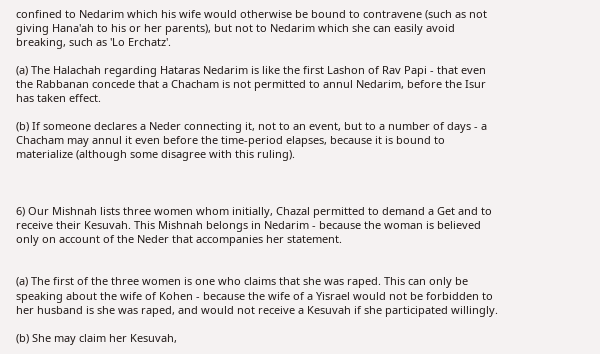confined to Nedarim which his wife would otherwise be bound to contravene (such as not giving Hana'ah to his or her parents), but not to Nedarim which she can easily avoid breaking, such as 'Lo Erchatz'.

(a) The Halachah regarding Hataras Nedarim is like the first Lashon of Rav Papi - that even the Rabbanan concede that a Chacham is not permitted to annul Nedarim, before the Isur has taken effect.

(b) If someone declares a Neder connecting it, not to an event, but to a number of days - a Chacham may annul it even before the time-period elapses, because it is bound to materialize (although some disagree with this ruling).



6) Our Mishnah lists three women whom initially, Chazal permitted to demand a Get and to receive their Kesuvah. This Mishnah belongs in Nedarim - because the woman is believed only on account of the Neder that accompanies her statement.


(a) The first of the three women is one who claims that she was raped. This can only be speaking about the wife of Kohen - because the wife of a Yisrael would not be forbidden to her husband is she was raped, and would not receive a Kesuvah if she participated willingly.

(b) She may claim her Kesuvah,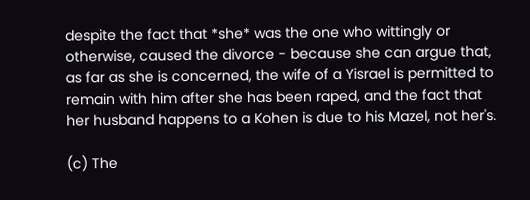despite the fact that *she* was the one who wittingly or otherwise, caused the divorce - because she can argue that, as far as she is concerned, the wife of a Yisrael is permitted to remain with him after she has been raped, and the fact that her husband happens to a Kohen is due to his Mazel, not her's.

(c) The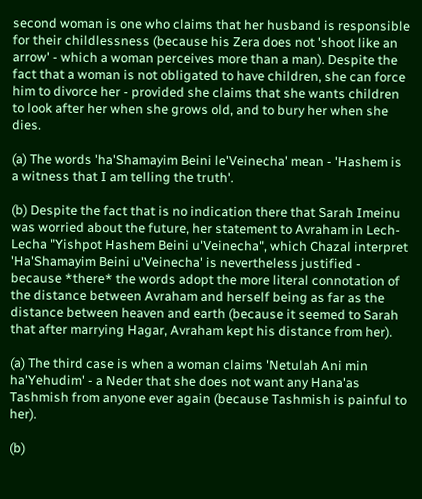second woman is one who claims that her husband is responsible for their childlessness (because his Zera does not 'shoot like an arrow' - which a woman perceives more than a man). Despite the fact that a woman is not obligated to have children, she can force him to divorce her - provided she claims that she wants children to look after her when she grows old, and to bury her when she dies.

(a) The words 'ha'Shamayim Beini le'Veinecha' mean - 'Hashem is a witness that I am telling the truth'.

(b) Despite the fact that is no indication there that Sarah Imeinu was worried about the future, her statement to Avraham in Lech-Lecha "Yishpot Hashem Beini u'Veinecha", which Chazal interpret 'Ha'Shamayim Beini u'Veinecha' is nevertheless justified - because *there* the words adopt the more literal connotation of the distance between Avraham and herself being as far as the distance between heaven and earth (because it seemed to Sarah that after marrying Hagar, Avraham kept his distance from her).

(a) The third case is when a woman claims 'Netulah Ani min ha'Yehudim' - a Neder that she does not want any Hana'as Tashmish from anyone ever again (because Tashmish is painful to her).

(b)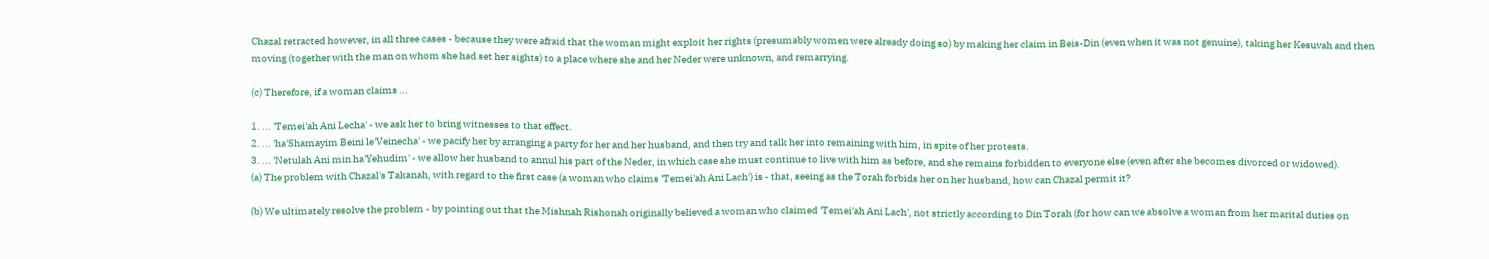Chazal retracted however, in all three cases - because they were afraid that the woman might exploit her rights (presumably women were already doing so) by making her claim in Beis-Din (even when it was not genuine), taking her Kesuvah and then moving (together with the man on whom she had set her sights) to a place where she and her Neder were unknown, and remarrying.

(c) Therefore, if a woman claims ...

1. ... 'Temei'ah Ani Lecha' - we ask her to bring witnesses to that effect.
2. ... 'ha'Shamayim Beini le'Veinecha' - we pacify her by arranging a party for her and her husband, and then try and talk her into remaining with him, in spite of her protests.
3. ... 'Netulah Ani min ha'Yehudim' - we allow her husband to annul his part of the Neder, in which case she must continue to live with him as before, and she remains forbidden to everyone else (even after she becomes divorced or widowed).
(a) The problem with Chazal's Takanah, with regard to the first case (a woman who claims 'Temei'ah Ani Lach') is - that, seeing as the Torah forbids her on her husband, how can Chazal permit it?

(b) We ultimately resolve the problem - by pointing out that the Mishnah Rishonah originally believed a woman who claimed 'Temei'ah Ani Lach', not strictly according to Din Torah (for how can we absolve a woman from her marital duties on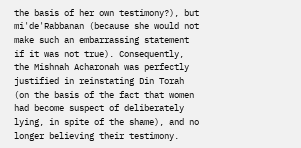the basis of her own testimony?), but mi'de'Rabbanan (because she would not make such an embarrassing statement if it was not true). Consequently, the Mishnah Acharonah was perfectly justified in reinstating Din Torah (on the basis of the fact that women had become suspect of deliberately lying, in spite of the shame), and no longer believing their testimony.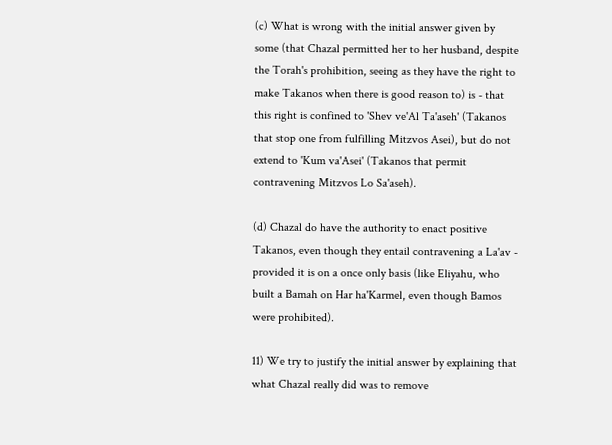(c) What is wrong with the initial answer given by some (that Chazal permitted her to her husband, despite the Torah's prohibition, seeing as they have the right to make Takanos when there is good reason to) is - that this right is confined to 'Shev ve'Al Ta'aseh' (Takanos that stop one from fulfilling Mitzvos Asei), but do not extend to 'Kum va'Asei' (Takanos that permit contravening Mitzvos Lo Sa'aseh).

(d) Chazal do have the authority to enact positive Takanos, even though they entail contravening a La'av - provided it is on a once only basis (like Eliyahu, who built a Bamah on Har ha'Karmel, even though Bamos were prohibited).

11) We try to justify the initial answer by explaining that what Chazal really did was to remove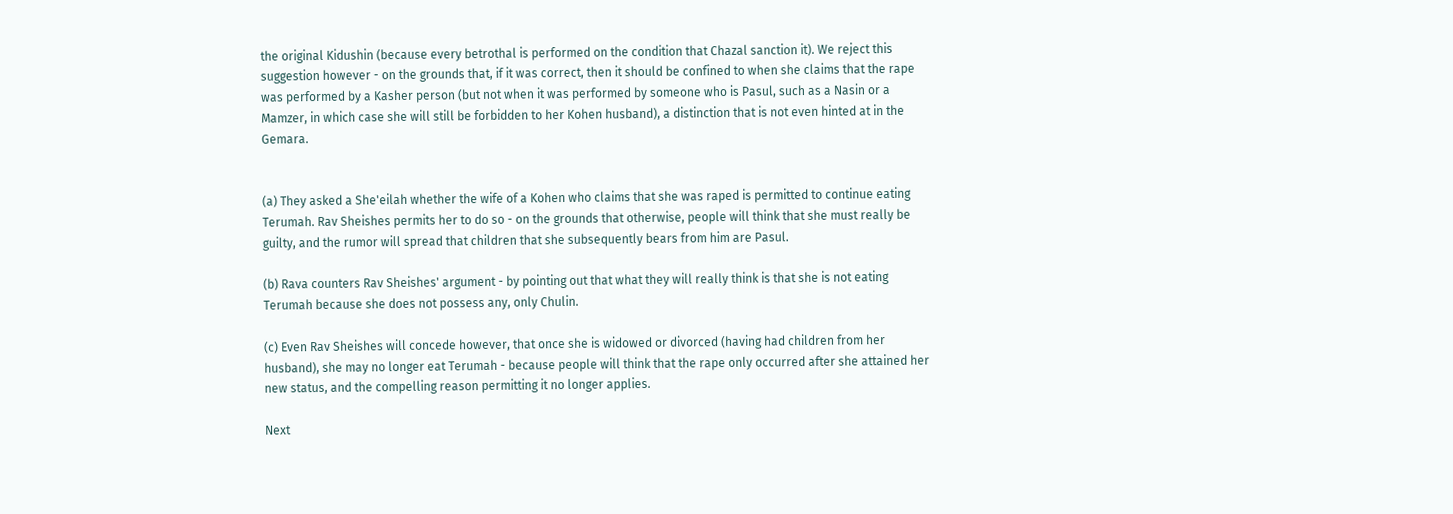the original Kidushin (because every betrothal is performed on the condition that Chazal sanction it). We reject this suggestion however - on the grounds that, if it was correct, then it should be confined to when she claims that the rape was performed by a Kasher person (but not when it was performed by someone who is Pasul, such as a Nasin or a Mamzer, in which case she will still be forbidden to her Kohen husband), a distinction that is not even hinted at in the Gemara.


(a) They asked a She'eilah whether the wife of a Kohen who claims that she was raped is permitted to continue eating Terumah. Rav Sheishes permits her to do so - on the grounds that otherwise, people will think that she must really be guilty, and the rumor will spread that children that she subsequently bears from him are Pasul.

(b) Rava counters Rav Sheishes' argument - by pointing out that what they will really think is that she is not eating Terumah because she does not possess any, only Chulin.

(c) Even Rav Sheishes will concede however, that once she is widowed or divorced (having had children from her husband), she may no longer eat Terumah - because people will think that the rape only occurred after she attained her new status, and the compelling reason permitting it no longer applies.

Next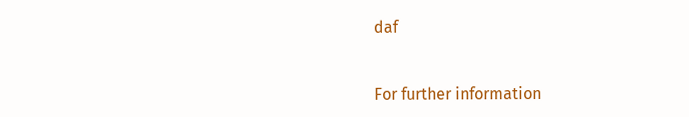daf


For further information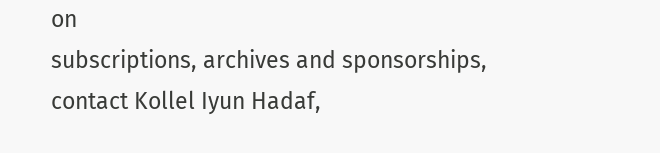on
subscriptions, archives and sponsorships,
contact Kollel Iyun Hadaf,